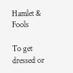Hamlet & Fools

To get dressed or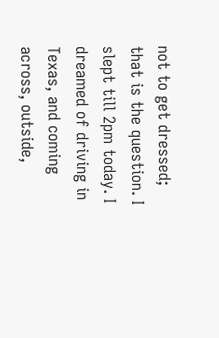not to get dressed; that is the question. I slept till 2pm today. I dreamed of driving in Texas, and coming across, outside,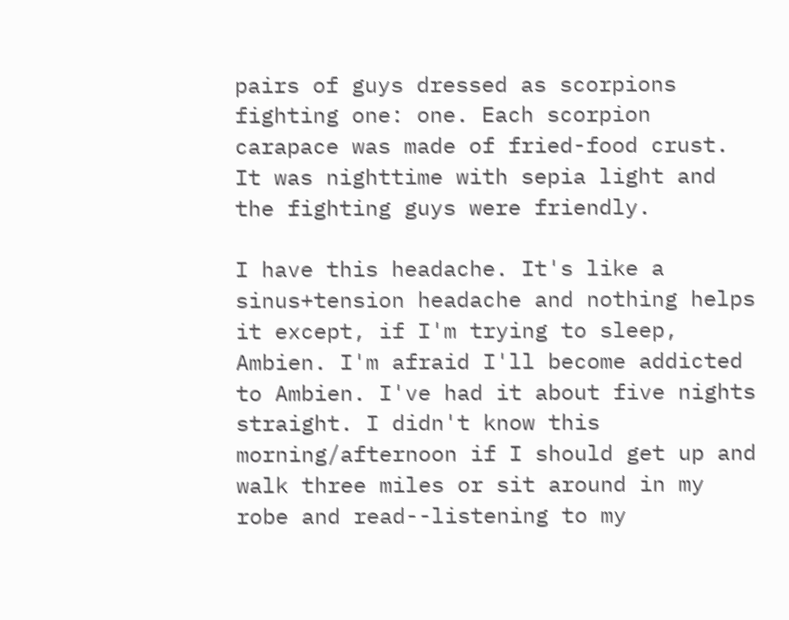pairs of guys dressed as scorpions fighting one: one. Each scorpion carapace was made of fried-food crust. It was nighttime with sepia light and the fighting guys were friendly.

I have this headache. It's like a sinus+tension headache and nothing helps it except, if I'm trying to sleep, Ambien. I'm afraid I'll become addicted to Ambien. I've had it about five nights straight. I didn't know this morning/afternoon if I should get up and walk three miles or sit around in my robe and read--listening to my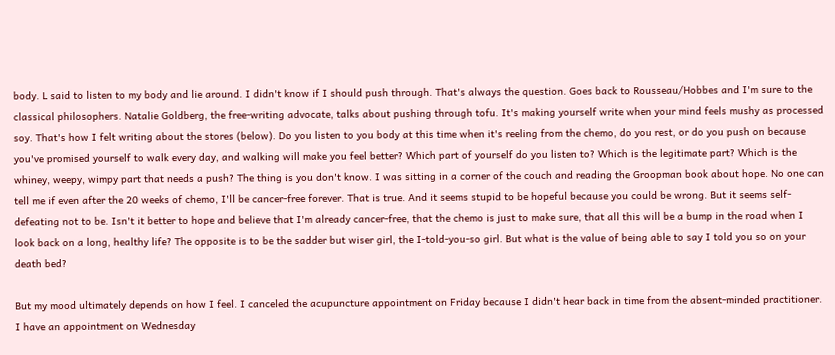body. L said to listen to my body and lie around. I didn't know if I should push through. That's always the question. Goes back to Rousseau/Hobbes and I'm sure to the classical philosophers. Natalie Goldberg, the free-writing advocate, talks about pushing through tofu. It's making yourself write when your mind feels mushy as processed soy. That's how I felt writing about the stores (below). Do you listen to you body at this time when it's reeling from the chemo, do you rest, or do you push on because you've promised yourself to walk every day, and walking will make you feel better? Which part of yourself do you listen to? Which is the legitimate part? Which is the whiney, weepy, wimpy part that needs a push? The thing is you don't know. I was sitting in a corner of the couch and reading the Groopman book about hope. No one can tell me if even after the 20 weeks of chemo, I'll be cancer-free forever. That is true. And it seems stupid to be hopeful because you could be wrong. But it seems self-defeating not to be. Isn't it better to hope and believe that I'm already cancer-free, that the chemo is just to make sure, that all this will be a bump in the road when I look back on a long, healthy life? The opposite is to be the sadder but wiser girl, the I-told-you-so girl. But what is the value of being able to say I told you so on your death bed?

But my mood ultimately depends on how I feel. I canceled the acupuncture appointment on Friday because I didn't hear back in time from the absent-minded practitioner. I have an appointment on Wednesday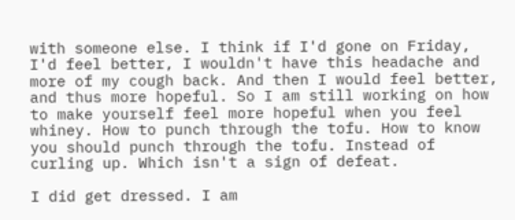with someone else. I think if I'd gone on Friday, I'd feel better, I wouldn't have this headache and more of my cough back. And then I would feel better, and thus more hopeful. So I am still working on how to make yourself feel more hopeful when you feel whiney. How to punch through the tofu. How to know you should punch through the tofu. Instead of curling up. Which isn't a sign of defeat.

I did get dressed. I am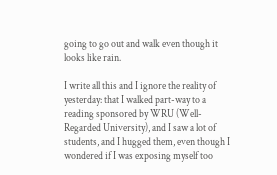going to go out and walk even though it looks like rain.

I write all this and I ignore the reality of yesterday: that I walked part-way to a reading sponsored by WRU (Well-Regarded University), and I saw a lot of students, and I hugged them, even though I wondered if I was exposing myself too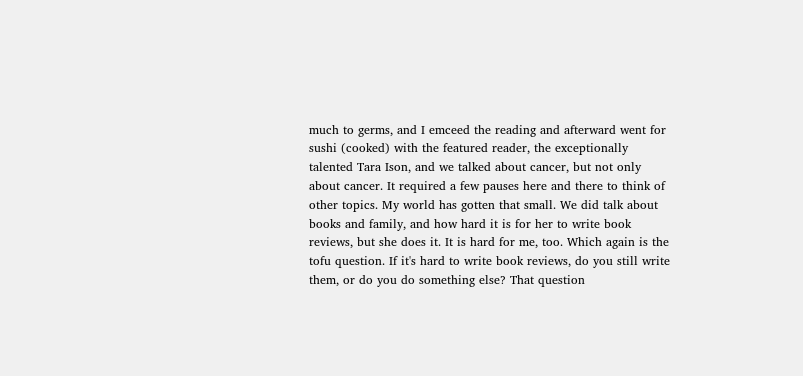much to germs, and I emceed the reading and afterward went for sushi (cooked) with the featured reader, the exceptionally talented Tara Ison, and we talked about cancer, but not only about cancer. It required a few pauses here and there to think of other topics. My world has gotten that small. We did talk about books and family, and how hard it is for her to write book reviews, but she does it. It is hard for me, too. Which again is the tofu question. If it's hard to write book reviews, do you still write them, or do you do something else? That question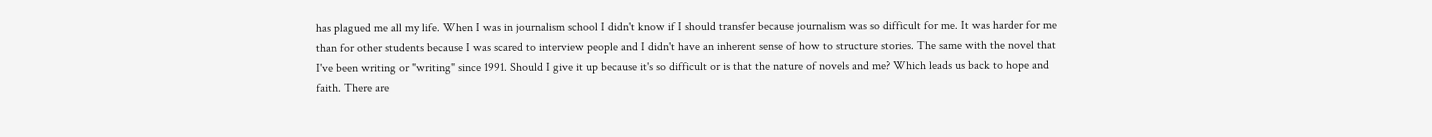has plagued me all my life. When I was in journalism school I didn't know if I should transfer because journalism was so difficult for me. It was harder for me than for other students because I was scared to interview people and I didn't have an inherent sense of how to structure stories. The same with the novel that I've been writing or "writing" since 1991. Should I give it up because it's so difficult or is that the nature of novels and me? Which leads us back to hope and faith. There are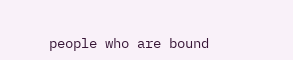people who are bound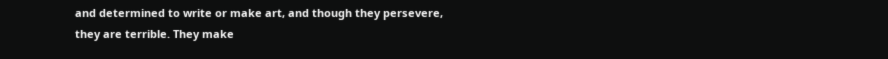and determined to write or make art, and though they persevere, they are terrible. They make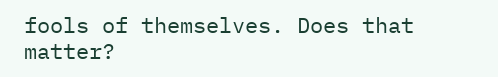fools of themselves. Does that matter?